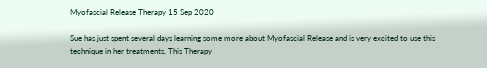Myofascial Release Therapy 15 Sep 2020

Sue has just spent several days learning some more about Myofascial Release and is very excited to use this technique in her treatments. This Therapy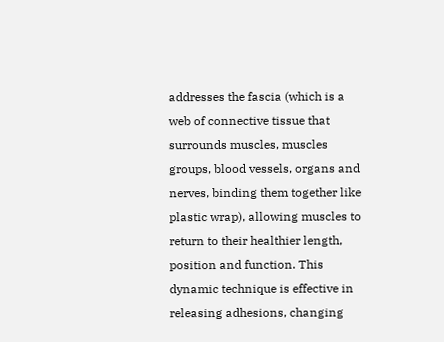addresses the fascia (which is a web of connective tissue that surrounds muscles, muscles groups, blood vessels, organs and nerves, binding them together like plastic wrap), allowing muscles to return to their healthier length, position and function. This dynamic technique is effective in releasing adhesions, changing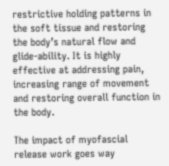restrictive holding patterns in the soft tissue and restoring the body’s natural flow and glide-ability. It is highly effective at addressing pain, increasing range of movement and restoring overall function in the body.

The impact of myofascial release work goes way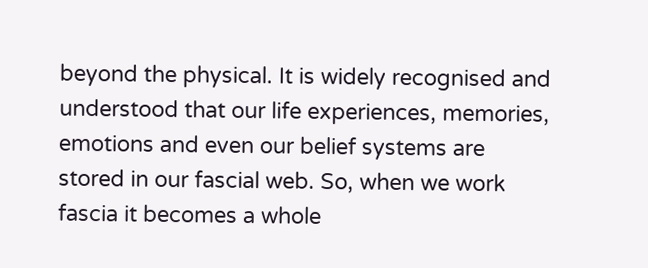beyond the physical. It is widely recognised and understood that our life experiences, memories, emotions and even our belief systems are stored in our fascial web. So, when we work fascia it becomes a whole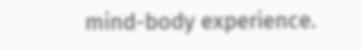mind-body experience.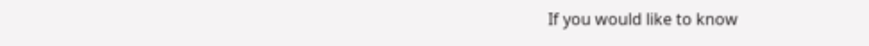If you would like to know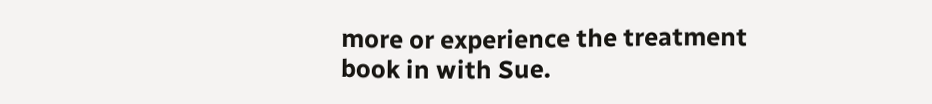more or experience the treatment book in with Sue.